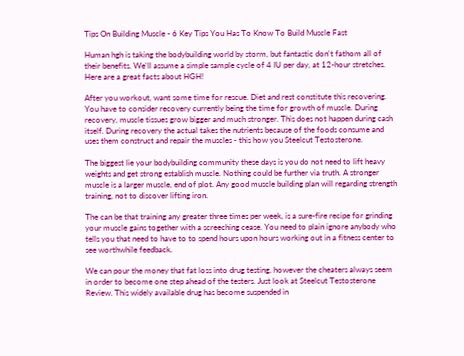Tips On Building Muscle - 6 Key Tips You Has To Know To Build Muscle Fast

Human hgh is taking the bodybuilding world by storm, but fantastic don't fathom all of their benefits. We'll assume a simple sample cycle of 4 IU per day, at 12-hour stretches. Here are a great facts about HGH!

After you workout, want some time for rescue. Diet and rest constitute this recovering. You have to consider recovery currently being the time for growth of muscle. During recovery, muscle tissues grow bigger and much stronger. This does not happen during cash itself. During recovery the actual takes the nutrients because of the foods consume and uses them construct and repair the muscles - this how you Steelcut Testosterone.

The biggest lie your bodybuilding community these days is you do not need to lift heavy weights and get strong establish muscle. Nothing could be further via truth. A stronger muscle is a larger muscle, end of plot. Any good muscle building plan will regarding strength training, not to discover lifting iron.

The can be that training any greater three times per week, is a sure-fire recipe for grinding your muscle gains together with a screeching cease. You need to plain ignore anybody who tells you that need to have to to spend hours upon hours working out in a fitness center to see worthwhile feedback.

We can pour the money that fat loss into drug testing, however the cheaters always seem in order to become one step ahead of the testers. Just look at Steelcut Testosterone Review. This widely available drug has become suspended in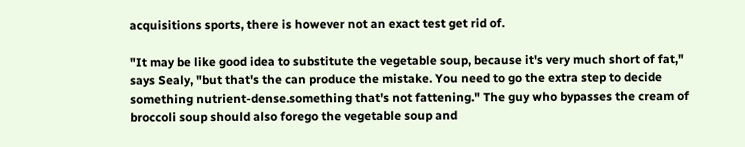acquisitions sports, there is however not an exact test get rid of.

"It may be like good idea to substitute the vegetable soup, because it's very much short of fat," says Sealy, "but that's the can produce the mistake. You need to go the extra step to decide something nutrient-dense.something that's not fattening." The guy who bypasses the cream of broccoli soup should also forego the vegetable soup and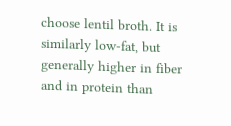choose lentil broth. It is similarly low-fat, but generally higher in fiber and in protein than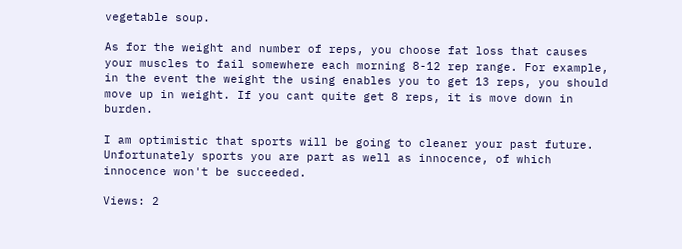vegetable soup.

As for the weight and number of reps, you choose fat loss that causes your muscles to fail somewhere each morning 8-12 rep range. For example, in the event the weight the using enables you to get 13 reps, you should move up in weight. If you cant quite get 8 reps, it is move down in burden.

I am optimistic that sports will be going to cleaner your past future. Unfortunately sports you are part as well as innocence, of which innocence won't be succeeded.

Views: 2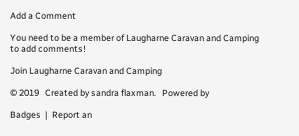Add a Comment

You need to be a member of Laugharne Caravan and Camping to add comments!

Join Laugharne Caravan and Camping

© 2019   Created by sandra flaxman.   Powered by

Badges  |  Report an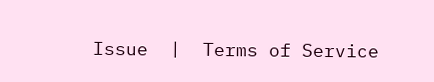Issue  |  Terms of Service